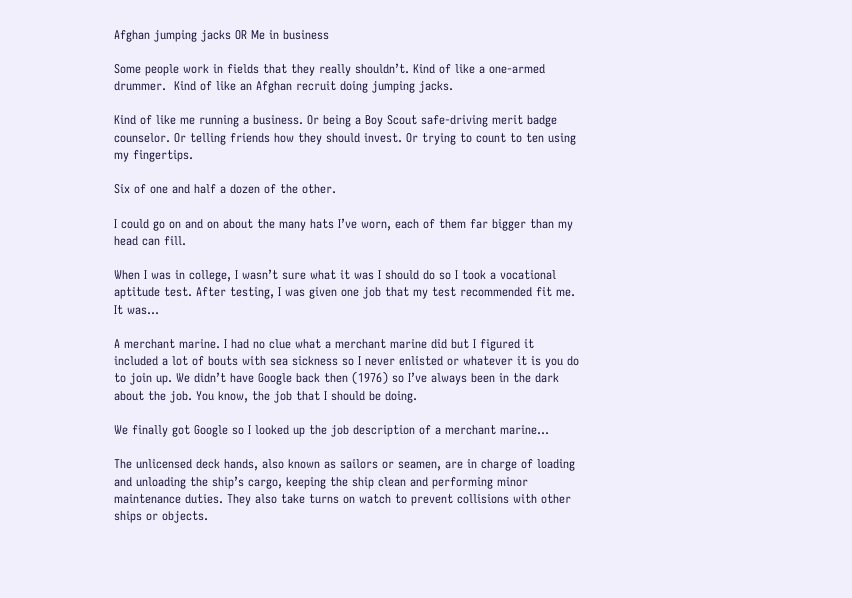Afghan jumping jacks OR Me in business

Some people work in fields that they really shouldn’t. Kind of like a one-armed drummer.  Kind of like an Afghan recruit doing jumping jacks.

Kind of like me running a business. Or being a Boy Scout safe-driving merit badge counselor. Or telling friends how they should invest. Or trying to count to ten using my fingertips.

Six of one and half a dozen of the other.

I could go on and on about the many hats I’ve worn, each of them far bigger than my head can fill.

When I was in college, I wasn’t sure what it was I should do so I took a vocational aptitude test. After testing, I was given one job that my test recommended fit me. It was…

A merchant marine. I had no clue what a merchant marine did but I figured it included a lot of bouts with sea sickness so I never enlisted or whatever it is you do to join up. We didn’t have Google back then (1976) so I’ve always been in the dark about the job. You know, the job that I should be doing.

We finally got Google so I looked up the job description of a merchant marine…

The unlicensed deck hands, also known as sailors or seamen, are in charge of loading and unloading the ship’s cargo, keeping the ship clean and performing minor maintenance duties. They also take turns on watch to prevent collisions with other ships or objects.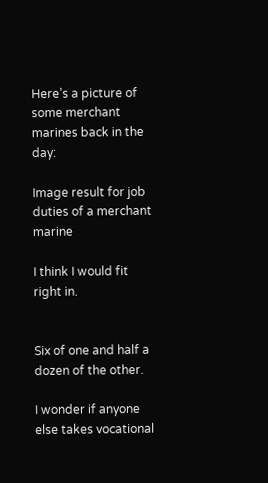Here’s a picture of some merchant marines back in the day:

Image result for job duties of a merchant marine

I think I would fit right in.


Six of one and half a dozen of the other.

I wonder if anyone else takes vocational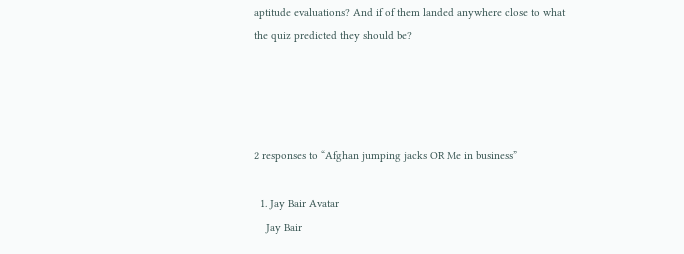aptitude evaluations? And if of them landed anywhere close to what the quiz predicted they should be?




2 responses to “Afghan jumping jacks OR Me in business”

  1. Jay Bair Avatar
    Jay Bair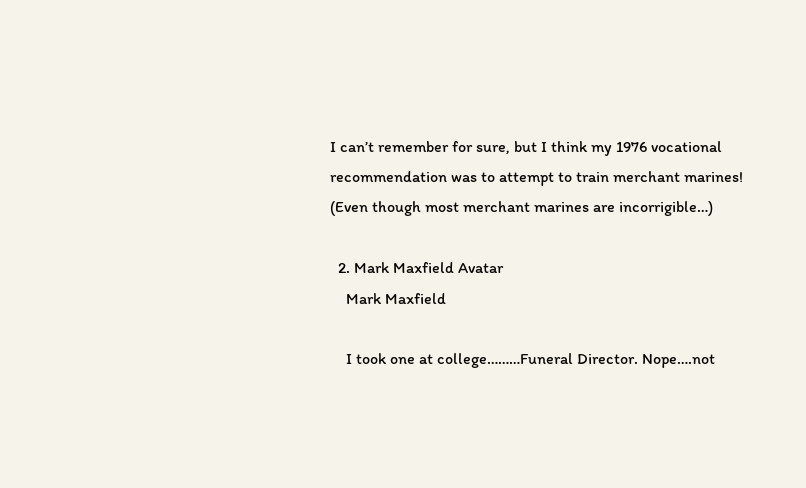I can’t remember for sure, but I think my 1976 vocational recommendation was to attempt to train merchant marines! (Even though most merchant marines are incorrigible…)

  2. Mark Maxfield Avatar
    Mark Maxfield

    I took one at college………Funeral Director. Nope….not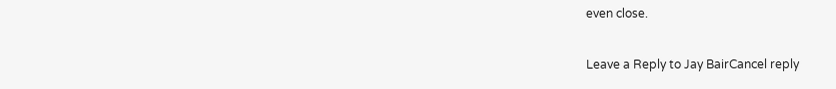even close.

Leave a Reply to Jay BairCancel reply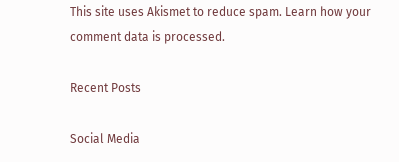This site uses Akismet to reduce spam. Learn how your comment data is processed.

Recent Posts

Social Media